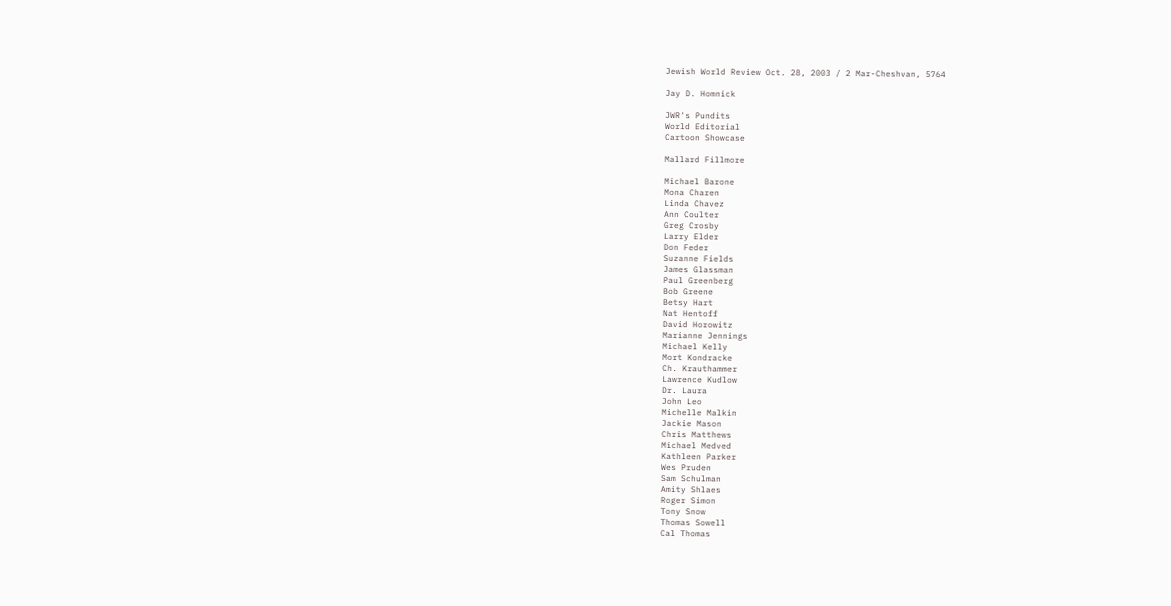Jewish World Review Oct. 28, 2003 / 2 Mar-Cheshvan, 5764

Jay D. Homnick

JWR's Pundits
World Editorial
Cartoon Showcase

Mallard Fillmore

Michael Barone
Mona Charen
Linda Chavez
Ann Coulter
Greg Crosby
Larry Elder
Don Feder
Suzanne Fields
James Glassman
Paul Greenberg
Bob Greene
Betsy Hart
Nat Hentoff
David Horowitz
Marianne Jennings
Michael Kelly
Mort Kondracke
Ch. Krauthammer
Lawrence Kudlow
Dr. Laura
John Leo
Michelle Malkin
Jackie Mason
Chris Matthews
Michael Medved
Kathleen Parker
Wes Pruden
Sam Schulman
Amity Shlaes
Roger Simon
Tony Snow
Thomas Sowell
Cal Thomas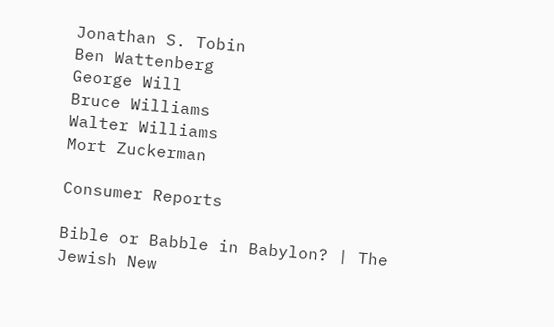Jonathan S. Tobin
Ben Wattenberg
George Will
Bruce Williams
Walter Williams
Mort Zuckerman

Consumer Reports

Bible or Babble in Babylon? | The Jewish New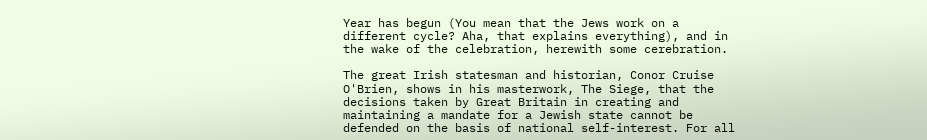Year has begun (You mean that the Jews work on a different cycle? Aha, that explains everything), and in the wake of the celebration, herewith some cerebration.

The great Irish statesman and historian, Conor Cruise O'Brien, shows in his masterwork, The Siege, that the decisions taken by Great Britain in creating and maintaining a mandate for a Jewish state cannot be defended on the basis of national self-interest. For all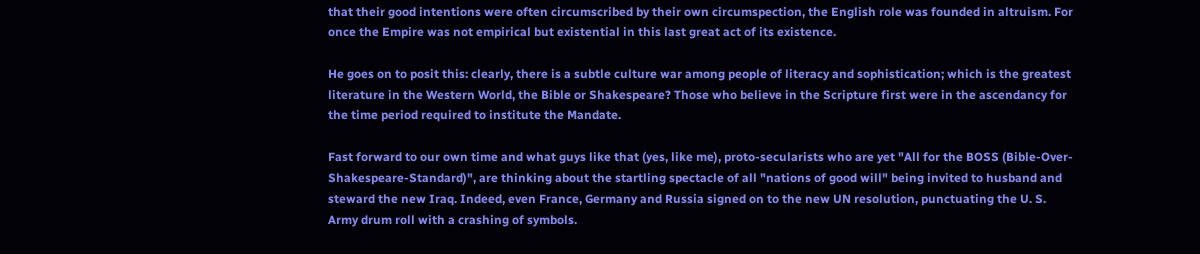that their good intentions were often circumscribed by their own circumspection, the English role was founded in altruism. For once the Empire was not empirical but existential in this last great act of its existence.

He goes on to posit this: clearly, there is a subtle culture war among people of literacy and sophistication; which is the greatest literature in the Western World, the Bible or Shakespeare? Those who believe in the Scripture first were in the ascendancy for the time period required to institute the Mandate.

Fast forward to our own time and what guys like that (yes, like me), proto-secularists who are yet "All for the BOSS (Bible-Over-Shakespeare-Standard)", are thinking about the startling spectacle of all "nations of good will" being invited to husband and steward the new Iraq. Indeed, even France, Germany and Russia signed on to the new UN resolution, punctuating the U. S. Army drum roll with a crashing of symbols.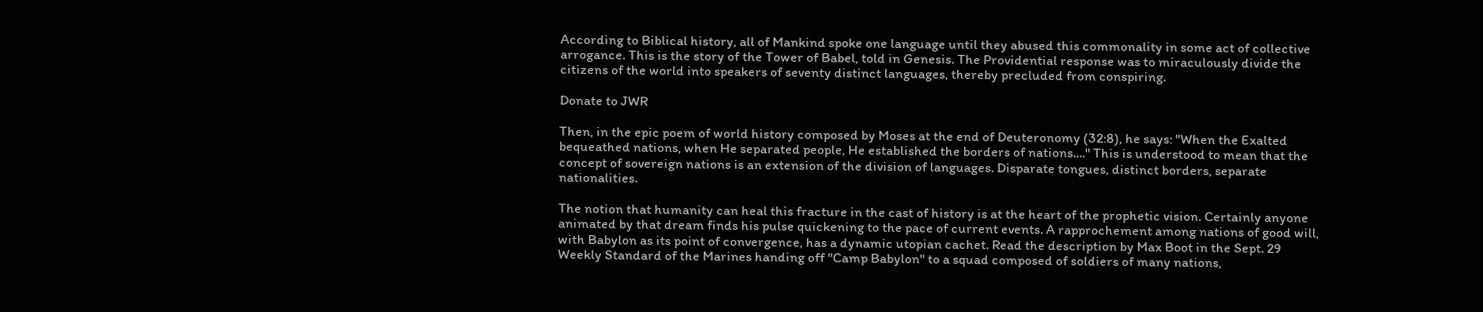According to Biblical history, all of Mankind spoke one language until they abused this commonality in some act of collective arrogance. This is the story of the Tower of Babel, told in Genesis. The Providential response was to miraculously divide the citizens of the world into speakers of seventy distinct languages, thereby precluded from conspiring.

Donate to JWR

Then, in the epic poem of world history composed by Moses at the end of Deuteronomy (32:8), he says: "When the Exalted bequeathed nations, when He separated people, He established the borders of nations...." This is understood to mean that the concept of sovereign nations is an extension of the division of languages. Disparate tongues, distinct borders, separate nationalities.

The notion that humanity can heal this fracture in the cast of history is at the heart of the prophetic vision. Certainly anyone animated by that dream finds his pulse quickening to the pace of current events. A rapprochement among nations of good will, with Babylon as its point of convergence, has a dynamic utopian cachet. Read the description by Max Boot in the Sept. 29 Weekly Standard of the Marines handing off "Camp Babylon" to a squad composed of soldiers of many nations,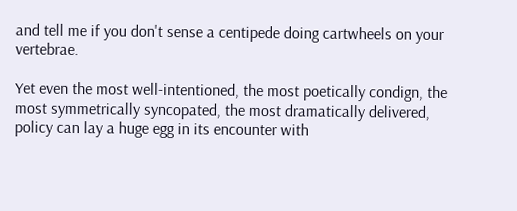and tell me if you don't sense a centipede doing cartwheels on your vertebrae.

Yet even the most well-intentioned, the most poetically condign, the most symmetrically syncopated, the most dramatically delivered, policy can lay a huge egg in its encounter with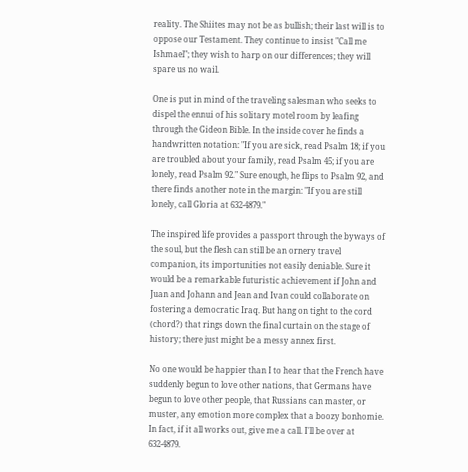reality. The Shiites may not be as bullish; their last will is to oppose our Testament. They continue to insist "Call me Ishmael"; they wish to harp on our differences; they will spare us no wail.

One is put in mind of the traveling salesman who seeks to dispel the ennui of his solitary motel room by leafing through the Gideon Bible. In the inside cover he finds a handwritten notation: "If you are sick, read Psalm 18; if you are troubled about your family, read Psalm 45; if you are lonely, read Psalm 92." Sure enough, he flips to Psalm 92, and there finds another note in the margin: "If you are still lonely, call Gloria at 632-4879."

The inspired life provides a passport through the byways of the soul, but the flesh can still be an ornery travel companion, its importunities not easily deniable. Sure it would be a remarkable futuristic achievement if John and Juan and Johann and Jean and Ivan could collaborate on fostering a democratic Iraq. But hang on tight to the cord (chord?) that rings down the final curtain on the stage of history; there just might be a messy annex first.

No one would be happier than I to hear that the French have suddenly begun to love other nations, that Germans have begun to love other people, that Russians can master, or muster, any emotion more complex that a boozy bonhomie. In fact, if it all works out, give me a call. I'll be over at 632-4879.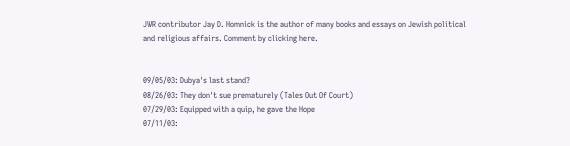JWR contributor Jay D. Homnick is the author of many books and essays on Jewish political and religious affairs. Comment by clicking here.


09/05/03: Dubya's last stand?
08/26/03: They don't sue prematurely (Tales Out Of Court)
07/29/03: Equipped with a quip, he gave the Hope
07/11/03: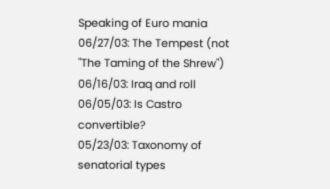Speaking of Euro mania
06/27/03: The Tempest (not "The Taming of the Shrew")
06/16/03: Iraq and roll
06/05/03: Is Castro convertible?
05/23/03: Taxonomy of senatorial types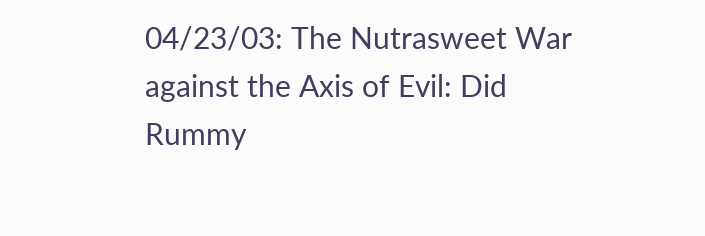04/23/03: The Nutrasweet War against the Axis of Evil: Did Rummy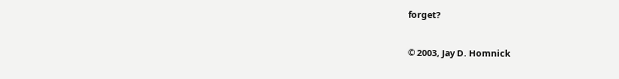forget?

© 2003, Jay D. Homnick